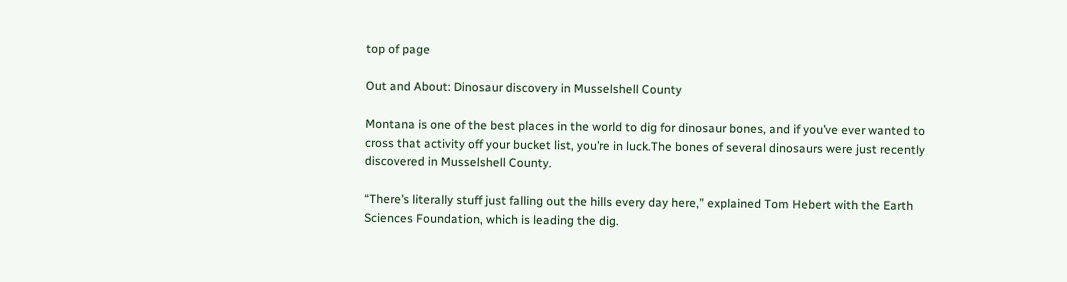top of page

Out and About: Dinosaur discovery in Musselshell County

Montana is one of the best places in the world to dig for dinosaur bones, and if you’ve ever wanted to cross that activity off your bucket list, you’re in luck.The bones of several dinosaurs were just recently discovered in Musselshell County.

“There’s literally stuff just falling out the hills every day here,” explained Tom Hebert with the Earth Sciences Foundation, which is leading the dig.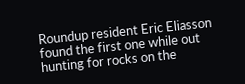Roundup resident Eric Eliasson found the first one while out hunting for rocks on the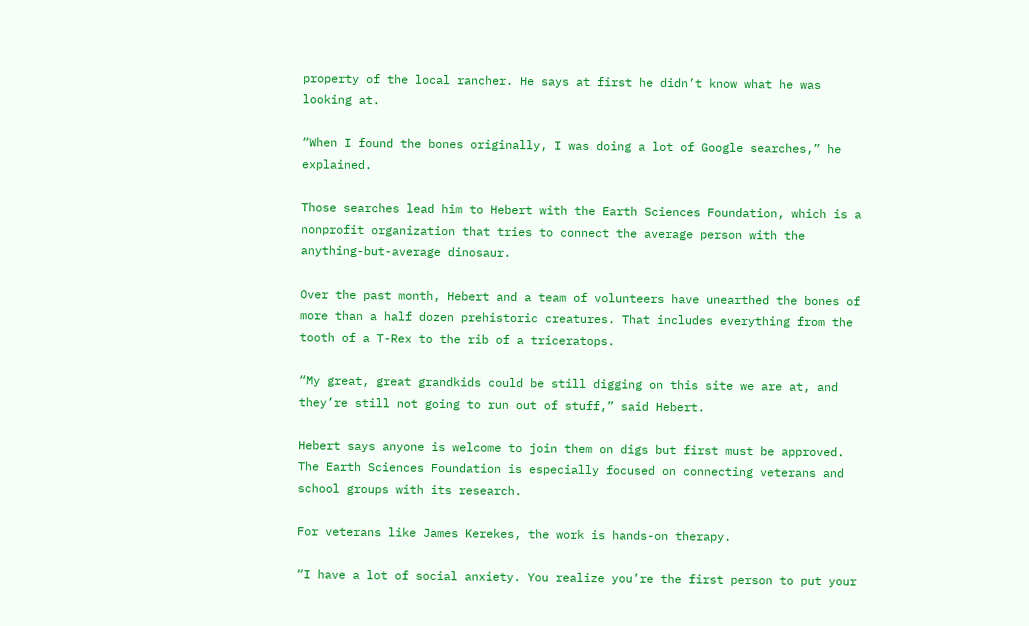property of the local rancher. He says at first he didn’t know what he was looking at.

“When I found the bones originally, I was doing a lot of Google searches,” he explained.

Those searches lead him to Hebert with the Earth Sciences Foundation, which is a nonprofit organization that tries to connect the average person with the anything-but-average dinosaur.

Over the past month, Hebert and a team of volunteers have unearthed the bones of more than a half dozen prehistoric creatures. That includes everything from the tooth of a T-Rex to the rib of a triceratops.

“My great, great grandkids could be still digging on this site we are at, and they’re still not going to run out of stuff,” said Hebert.

Hebert says anyone is welcome to join them on digs but first must be approved. The Earth Sciences Foundation is especially focused on connecting veterans and school groups with its research.

For veterans like James Kerekes, the work is hands-on therapy.

“I have a lot of social anxiety. You realize you’re the first person to put your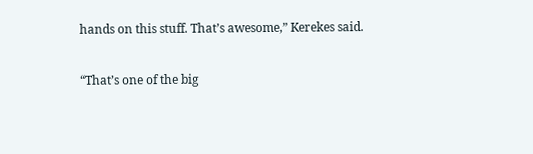hands on this stuff. That’s awesome,” Kerekes said.

“That’s one of the big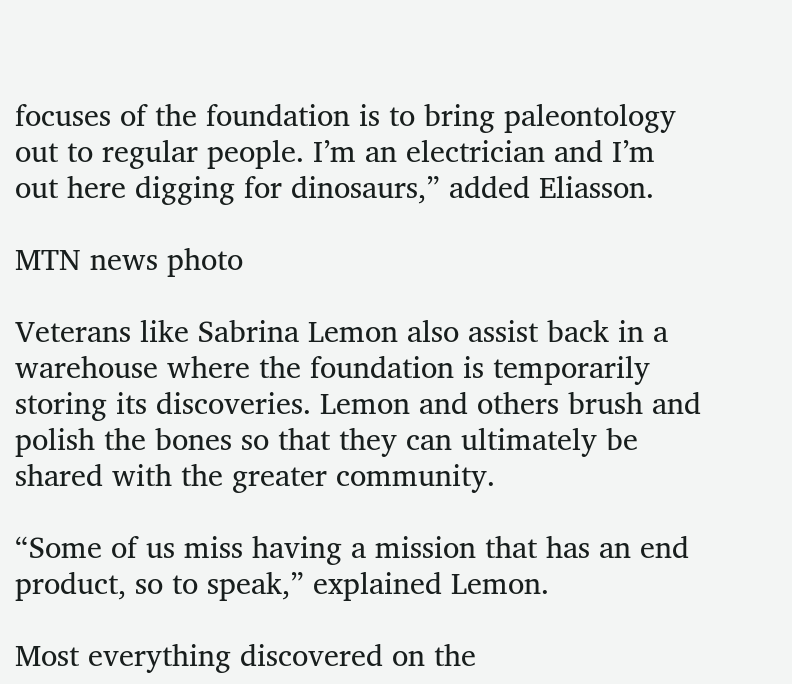focuses of the foundation is to bring paleontology out to regular people. I’m an electrician and I’m out here digging for dinosaurs,” added Eliasson.

MTN news photo

Veterans like Sabrina Lemon also assist back in a warehouse where the foundation is temporarily storing its discoveries. Lemon and others brush and polish the bones so that they can ultimately be shared with the greater community.

“Some of us miss having a mission that has an end product, so to speak,” explained Lemon.

Most everything discovered on the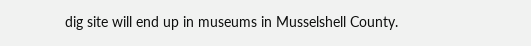dig site will end up in museums in Musselshell County.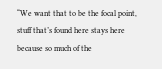“We want that to be the focal point, stuff that’s found here stays here because so much of the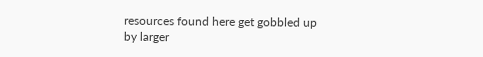resources found here get gobbled up by larger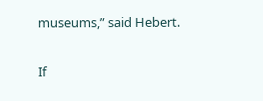museums,” said Hebert.

If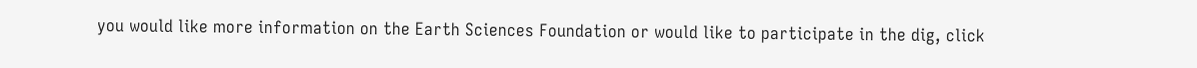you would like more information on the Earth Sciences Foundation or would like to participate in the dig, click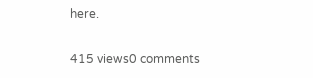here.

415 views0 comments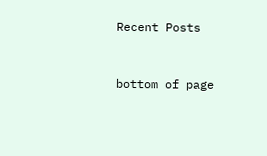Recent Posts


bottom of page